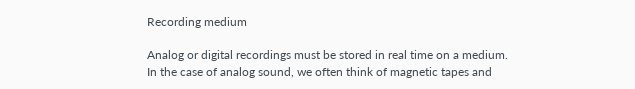Recording medium

Analog or digital recordings must be stored in real time on a medium. In the case of analog sound, we often think of magnetic tapes and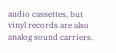audio cassettes, but vinyl records are also analog sound carriers.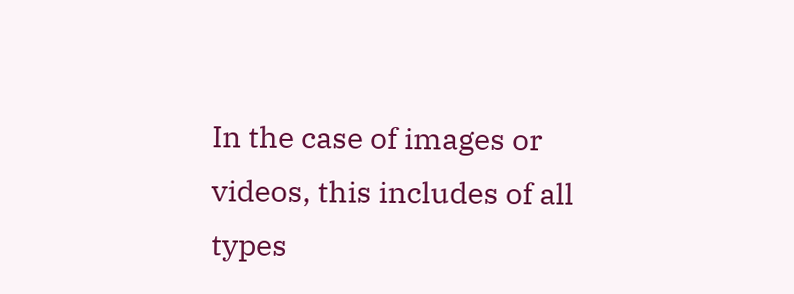In the case of images or videos, this includes of all types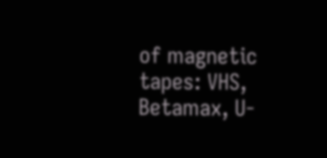of magnetic tapes: VHS, Betamax, U-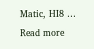Matic, HI8 … Read more